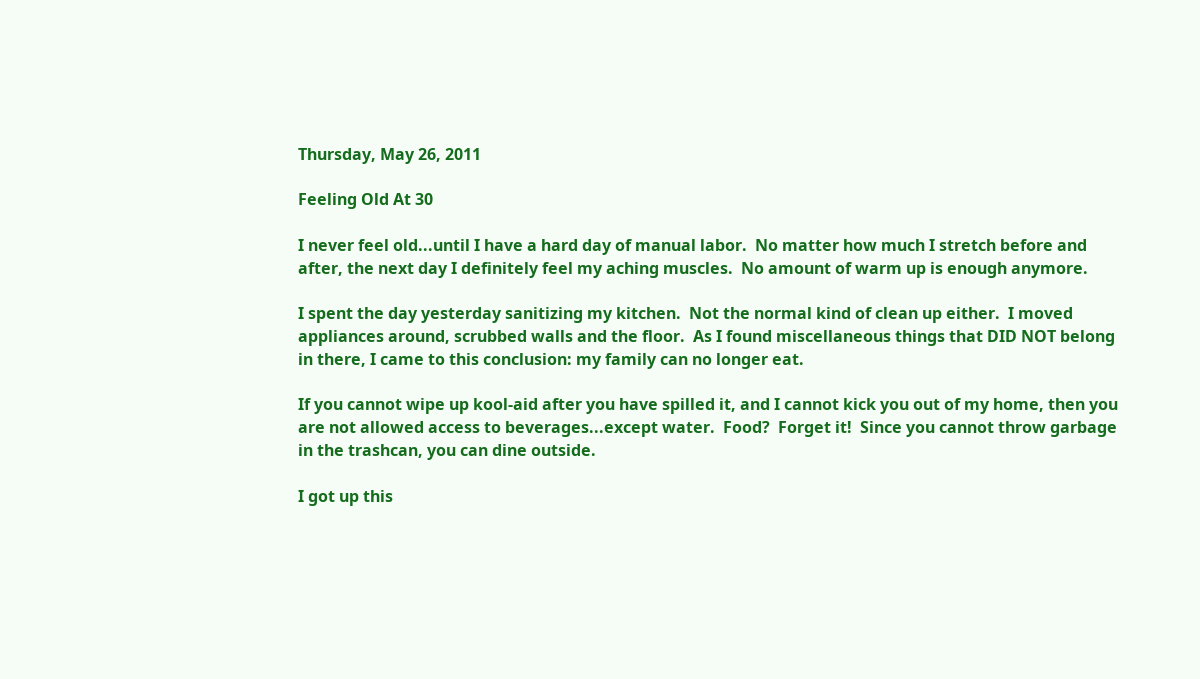Thursday, May 26, 2011

Feeling Old At 30

I never feel old...until I have a hard day of manual labor.  No matter how much I stretch before and after, the next day I definitely feel my aching muscles.  No amount of warm up is enough anymore.

I spent the day yesterday sanitizing my kitchen.  Not the normal kind of clean up either.  I moved appliances around, scrubbed walls and the floor.  As I found miscellaneous things that DID NOT belong in there, I came to this conclusion: my family can no longer eat.

If you cannot wipe up kool-aid after you have spilled it, and I cannot kick you out of my home, then you are not allowed access to beverages...except water.  Food?  Forget it!  Since you cannot throw garbage in the trashcan, you can dine outside.

I got up this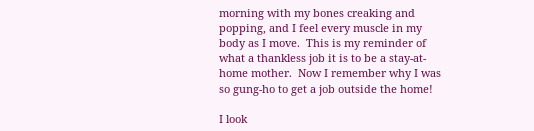morning with my bones creaking and popping, and I feel every muscle in my body as I move.  This is my reminder of what a thankless job it is to be a stay-at-home mother.  Now I remember why I was so gung-ho to get a job outside the home!

I look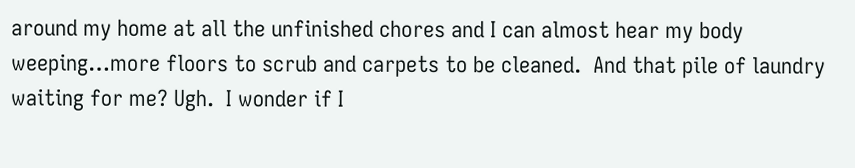around my home at all the unfinished chores and I can almost hear my body weeping…more floors to scrub and carpets to be cleaned.  And that pile of laundry waiting for me? Ugh.  I wonder if I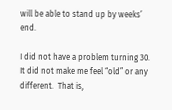will be able to stand up by weeks’ end.

I did not have a problem turning 30.  It did not make me feel “old” or any different.  That is,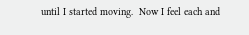until I started moving.  Now I feel each and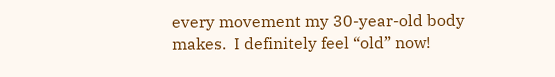every movement my 30-year-old body makes.  I definitely feel “old” now!